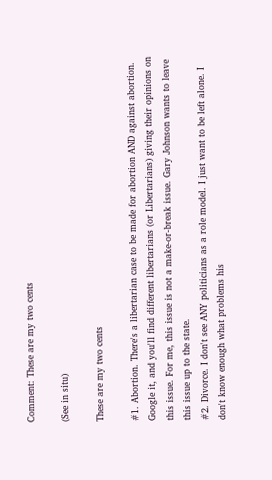Comment: These are my two cents

(See in situ)

These are my two cents

#1. Abortion. There's a libertarian case to be made for abortion AND against abortion. Google it, and you'll find different libertarians (or Libertarians) giving their opinions on this issue. For me, this issue is not a make-or-break issue. Gary Johnson wants to leave this issue up to the state.
#2. Divorce. I don't see ANY politicians as a role model. I just want to be left alone. I don't know enough what problems his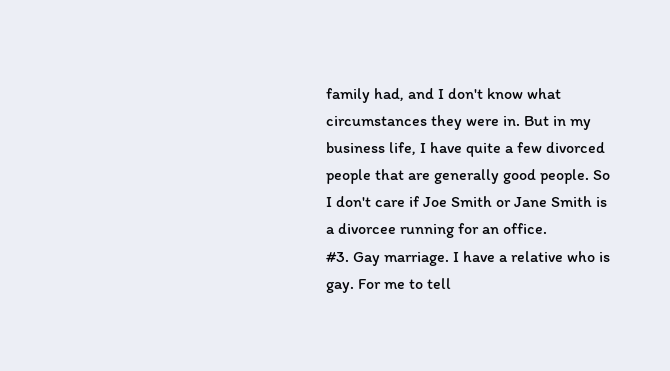family had, and I don't know what circumstances they were in. But in my business life, I have quite a few divorced people that are generally good people. So I don't care if Joe Smith or Jane Smith is a divorcee running for an office.
#3. Gay marriage. I have a relative who is gay. For me to tell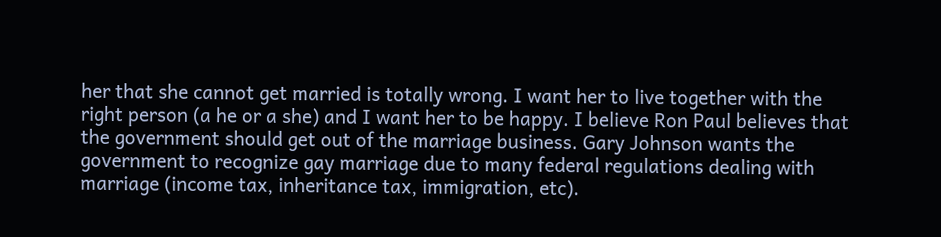her that she cannot get married is totally wrong. I want her to live together with the right person (a he or a she) and I want her to be happy. I believe Ron Paul believes that the government should get out of the marriage business. Gary Johnson wants the government to recognize gay marriage due to many federal regulations dealing with marriage (income tax, inheritance tax, immigration, etc).